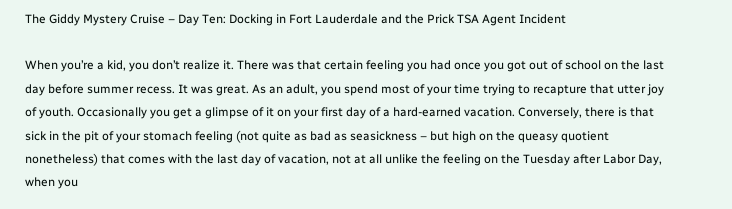The Giddy Mystery Cruise – Day Ten: Docking in Fort Lauderdale and the Prick TSA Agent Incident

When you’re a kid, you don’t realize it. There was that certain feeling you had once you got out of school on the last day before summer recess. It was great. As an adult, you spend most of your time trying to recapture that utter joy of youth. Occasionally you get a glimpse of it on your first day of a hard-earned vacation. Conversely, there is that sick in the pit of your stomach feeling (not quite as bad as seasickness – but high on the queasy quotient nonetheless) that comes with the last day of vacation, not at all unlike the feeling on the Tuesday after Labor Day, when you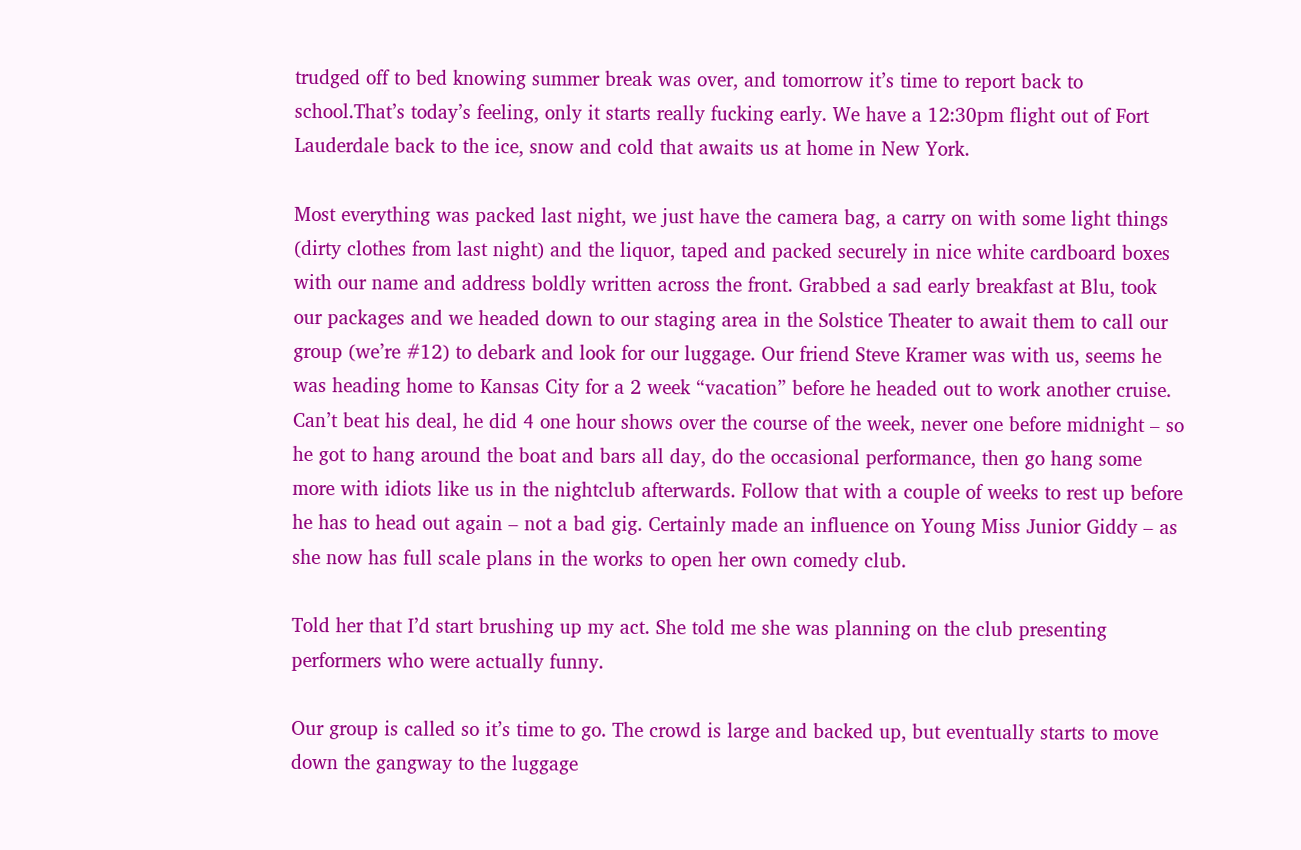trudged off to bed knowing summer break was over, and tomorrow it’s time to report back to school.That’s today’s feeling, only it starts really fucking early. We have a 12:30pm flight out of Fort Lauderdale back to the ice, snow and cold that awaits us at home in New York.

Most everything was packed last night, we just have the camera bag, a carry on with some light things (dirty clothes from last night) and the liquor, taped and packed securely in nice white cardboard boxes with our name and address boldly written across the front. Grabbed a sad early breakfast at Blu, took our packages and we headed down to our staging area in the Solstice Theater to await them to call our group (we’re #12) to debark and look for our luggage. Our friend Steve Kramer was with us, seems he was heading home to Kansas City for a 2 week “vacation” before he headed out to work another cruise. Can’t beat his deal, he did 4 one hour shows over the course of the week, never one before midnight – so he got to hang around the boat and bars all day, do the occasional performance, then go hang some more with idiots like us in the nightclub afterwards. Follow that with a couple of weeks to rest up before he has to head out again – not a bad gig. Certainly made an influence on Young Miss Junior Giddy – as she now has full scale plans in the works to open her own comedy club.

Told her that I’d start brushing up my act. She told me she was planning on the club presenting performers who were actually funny.

Our group is called so it’s time to go. The crowd is large and backed up, but eventually starts to move down the gangway to the luggage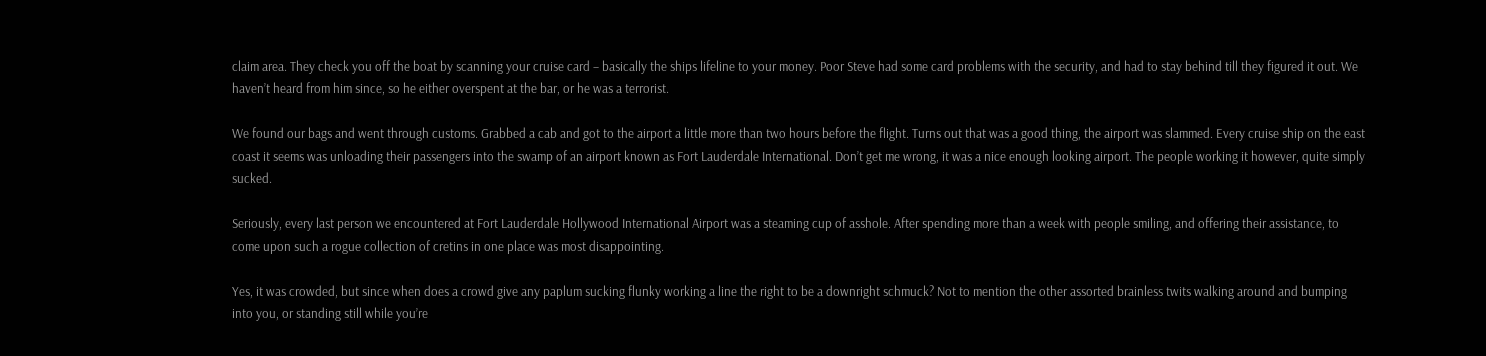claim area. They check you off the boat by scanning your cruise card – basically the ships lifeline to your money. Poor Steve had some card problems with the security, and had to stay behind till they figured it out. We haven’t heard from him since, so he either overspent at the bar, or he was a terrorist.

We found our bags and went through customs. Grabbed a cab and got to the airport a little more than two hours before the flight. Turns out that was a good thing, the airport was slammed. Every cruise ship on the east coast it seems was unloading their passengers into the swamp of an airport known as Fort Lauderdale International. Don’t get me wrong, it was a nice enough looking airport. The people working it however, quite simply sucked.

Seriously, every last person we encountered at Fort Lauderdale Hollywood International Airport was a steaming cup of asshole. After spending more than a week with people smiling, and offering their assistance, to come upon such a rogue collection of cretins in one place was most disappointing.

Yes, it was crowded, but since when does a crowd give any paplum sucking flunky working a line the right to be a downright schmuck? Not to mention the other assorted brainless twits walking around and bumping into you, or standing still while you’re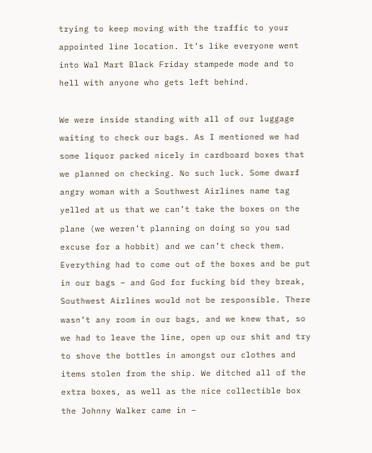trying to keep moving with the traffic to your appointed line location. It’s like everyone went into Wal Mart Black Friday stampede mode and to hell with anyone who gets left behind.

We were inside standing with all of our luggage waiting to check our bags. As I mentioned we had some liquor packed nicely in cardboard boxes that we planned on checking. No such luck. Some dwarf angry woman with a Southwest Airlines name tag yelled at us that we can’t take the boxes on the plane (we weren’t planning on doing so you sad excuse for a hobbit) and we can’t check them. Everything had to come out of the boxes and be put in our bags – and God for fucking bid they break, Southwest Airlines would not be responsible. There wasn’t any room in our bags, and we knew that, so we had to leave the line, open up our shit and try to shove the bottles in amongst our clothes and items stolen from the ship. We ditched all of the extra boxes, as well as the nice collectible box the Johnny Walker came in –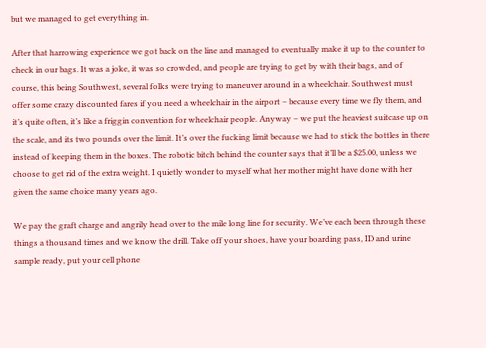but we managed to get everything in.

After that harrowing experience we got back on the line and managed to eventually make it up to the counter to check in our bags. It was a joke, it was so crowded, and people are trying to get by with their bags, and of course, this being Southwest, several folks were trying to maneuver around in a wheelchair. Southwest must offer some crazy discounted fares if you need a wheelchair in the airport – because every time we fly them, and it’s quite often, it’s like a friggin convention for wheelchair people. Anyway – we put the heaviest suitcase up on the scale, and its two pounds over the limit. It’s over the fucking limit because we had to stick the bottles in there instead of keeping them in the boxes. The robotic bitch behind the counter says that it’ll be a $25.00, unless we choose to get rid of the extra weight. I quietly wonder to myself what her mother might have done with her given the same choice many years ago.

We pay the graft charge and angrily head over to the mile long line for security. We’ve each been through these things a thousand times and we know the drill. Take off your shoes, have your boarding pass, ID and urine sample ready, put your cell phone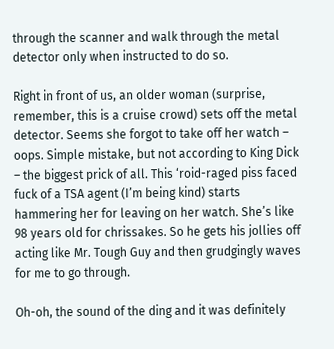through the scanner and walk through the metal detector only when instructed to do so.

Right in front of us, an older woman (surprise, remember, this is a cruise crowd) sets off the metal detector. Seems she forgot to take off her watch – oops. Simple mistake, but not according to King Dick – the biggest prick of all. This ‘roid-raged piss faced fuck of a TSA agent (I’m being kind) starts hammering her for leaving on her watch. She’s like 98 years old for chrissakes. So he gets his jollies off acting like Mr. Tough Guy and then grudgingly waves for me to go through.

Oh-oh, the sound of the ding and it was definitely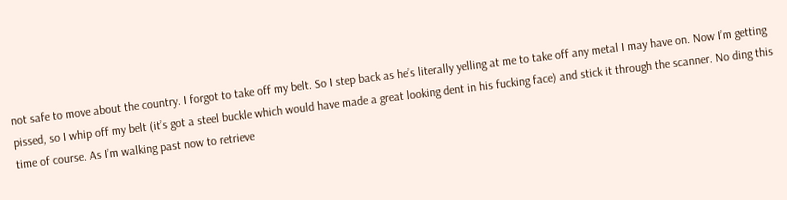not safe to move about the country. I forgot to take off my belt. So I step back as he’s literally yelling at me to take off any metal I may have on. Now I’m getting pissed, so I whip off my belt (it’s got a steel buckle which would have made a great looking dent in his fucking face) and stick it through the scanner. No ding this time of course. As I’m walking past now to retrieve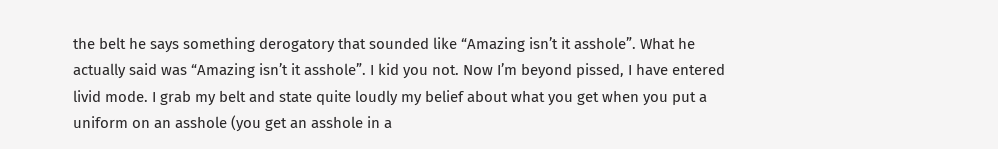the belt he says something derogatory that sounded like “Amazing isn’t it asshole”. What he actually said was “Amazing isn’t it asshole”. I kid you not. Now I’m beyond pissed, I have entered livid mode. I grab my belt and state quite loudly my belief about what you get when you put a uniform on an asshole (you get an asshole in a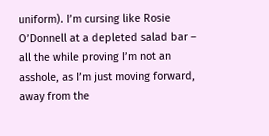uniform). I’m cursing like Rosie O’Donnell at a depleted salad bar – all the while proving I’m not an asshole, as I’m just moving forward, away from the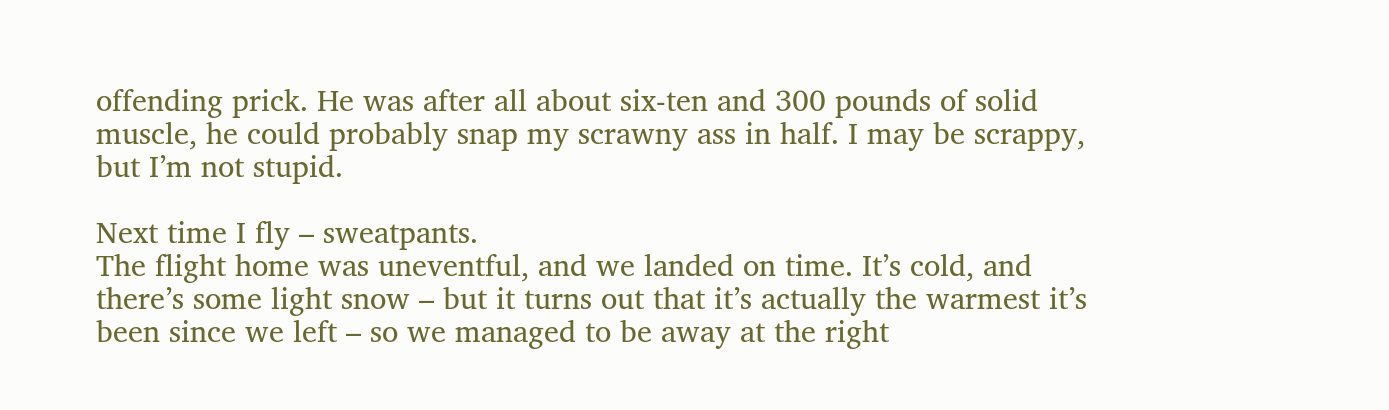offending prick. He was after all about six-ten and 300 pounds of solid muscle, he could probably snap my scrawny ass in half. I may be scrappy, but I’m not stupid.

Next time I fly – sweatpants.
The flight home was uneventful, and we landed on time. It’s cold, and there’s some light snow – but it turns out that it’s actually the warmest it’s been since we left – so we managed to be away at the right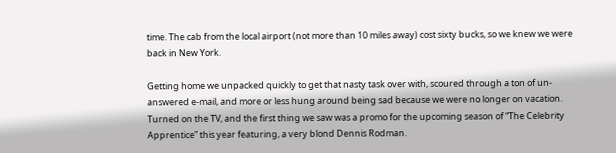time. The cab from the local airport (not more than 10 miles away) cost sixty bucks, so we knew we were back in New York.

Getting home we unpacked quickly to get that nasty task over with, scoured through a ton of un-answered e-mail, and more or less hung around being sad because we were no longer on vacation. Turned on the TV, and the first thing we saw was a promo for the upcoming season of “The Celebrity Apprentice” this year featuring, a very blond Dennis Rodman.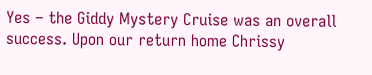Yes – the Giddy Mystery Cruise was an overall success. Upon our return home Chrissy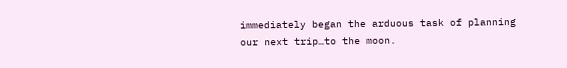immediately began the arduous task of planning our next trip…to the moon.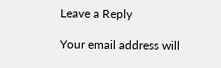Leave a Reply

Your email address will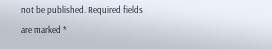not be published. Required fields are marked *